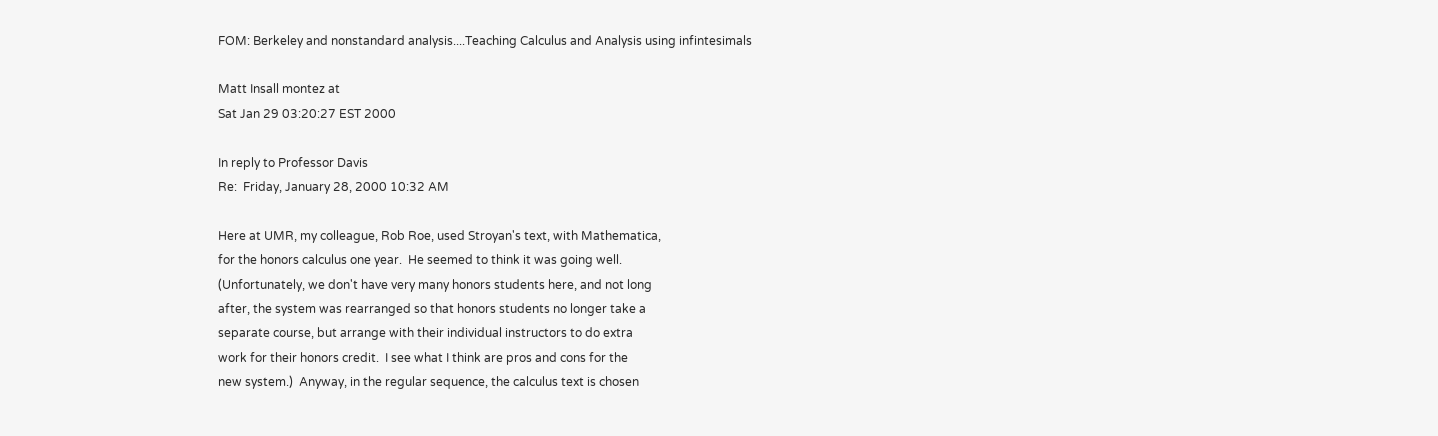FOM: Berkeley and nonstandard analysis....Teaching Calculus and Analysis using infintesimals

Matt Insall montez at
Sat Jan 29 03:20:27 EST 2000

In reply to Professor Davis
Re:  Friday, January 28, 2000 10:32 AM

Here at UMR, my colleague, Rob Roe, used Stroyan's text, with Mathematica,
for the honors calculus one year.  He seemed to think it was going well.
(Unfortunately, we don't have very many honors students here, and not long
after, the system was rearranged so that honors students no longer take a
separate course, but arrange with their individual instructors to do extra
work for their honors credit.  I see what I think are pros and cons for the
new system.)  Anyway, in the regular sequence, the calculus text is chosen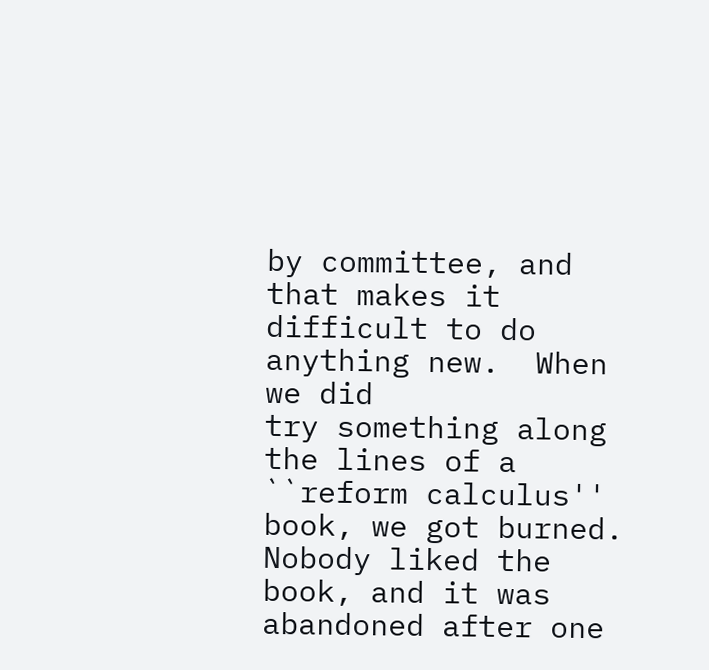by committee, and that makes it difficult to do anything new.  When we did
try something along the lines of a ``reform calculus'' book, we got burned.
Nobody liked the book, and it was abandoned after one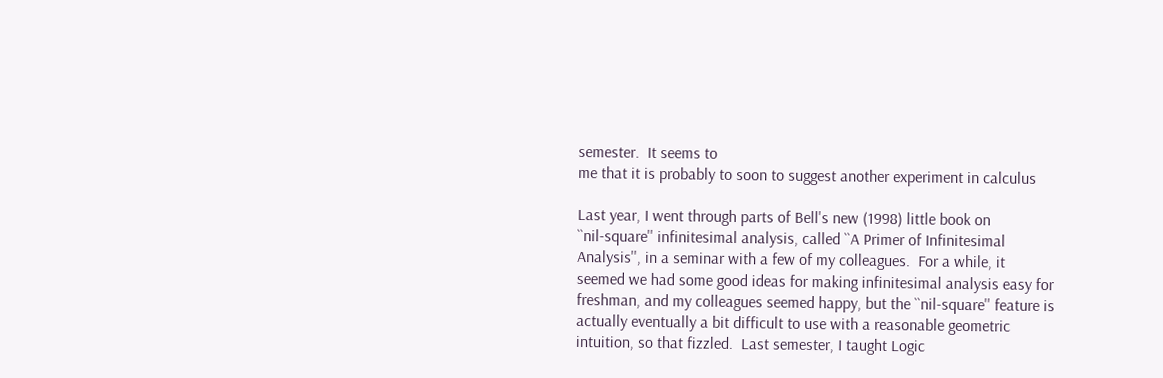semester.  It seems to
me that it is probably to soon to suggest another experiment in calculus

Last year, I went through parts of Bell's new (1998) little book on
``nil-square'' infinitesimal analysis, called ``A Primer of Infinitesimal
Analysis'', in a seminar with a few of my colleagues.  For a while, it
seemed we had some good ideas for making infinitesimal analysis easy for
freshman, and my colleagues seemed happy, but the ``nil-square'' feature is
actually eventually a bit difficult to use with a reasonable geometric
intuition, so that fizzled.  Last semester, I taught Logic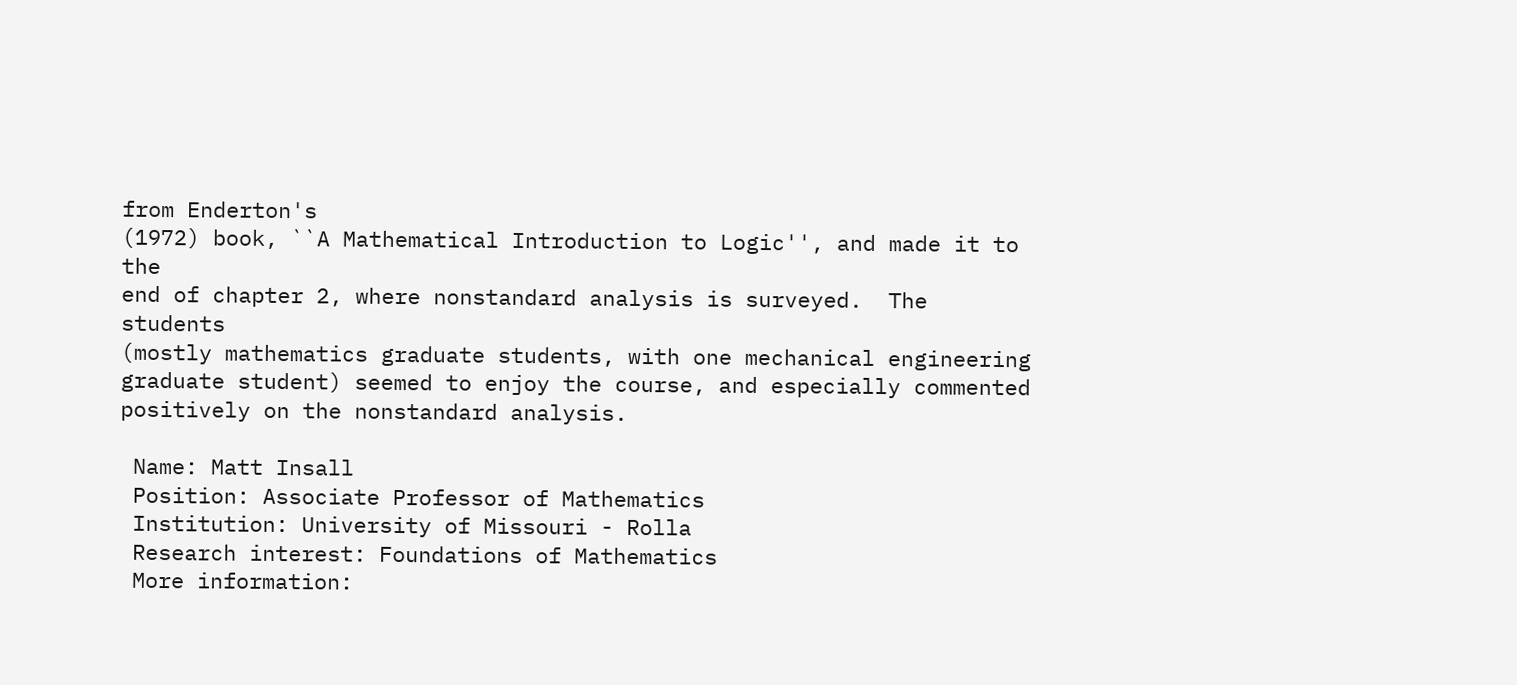from Enderton's
(1972) book, ``A Mathematical Introduction to Logic'', and made it to the
end of chapter 2, where nonstandard analysis is surveyed.  The students
(mostly mathematics graduate students, with one mechanical engineering
graduate student) seemed to enjoy the course, and especially commented
positively on the nonstandard analysis.

 Name: Matt Insall
 Position: Associate Professor of Mathematics
 Institution: University of Missouri - Rolla
 Research interest: Foundations of Mathematics
 More information: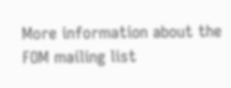More information about the FOM mailing list